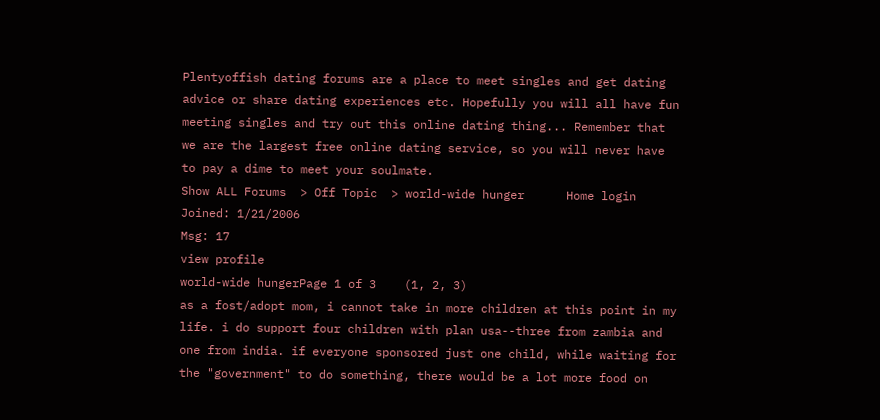Plentyoffish dating forums are a place to meet singles and get dating advice or share dating experiences etc. Hopefully you will all have fun meeting singles and try out this online dating thing... Remember that we are the largest free online dating service, so you will never have to pay a dime to meet your soulmate.
Show ALL Forums  > Off Topic  > world-wide hunger      Home login
Joined: 1/21/2006
Msg: 17
view profile
world-wide hungerPage 1 of 3    (1, 2, 3)
as a fost/adopt mom, i cannot take in more children at this point in my life. i do support four children with plan usa--three from zambia and one from india. if everyone sponsored just one child, while waiting for the "government" to do something, there would be a lot more food on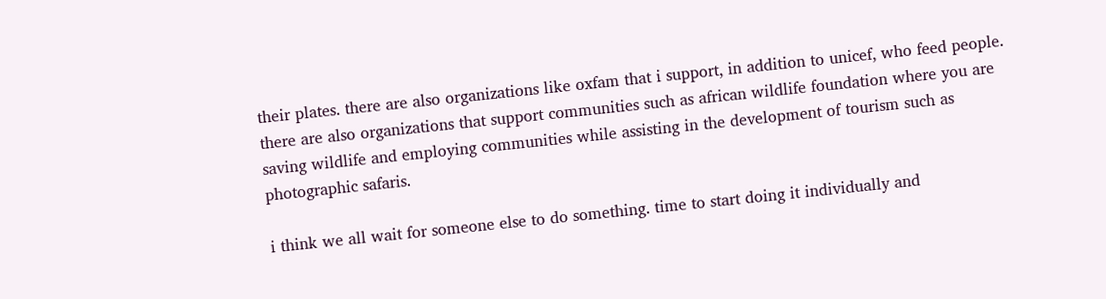their plates. there are also organizations like oxfam that i support, in addition to unicef, who feed people. there are also organizations that support communities such as african wildlife foundation where you are saving wildlife and employing communities while assisting in the development of tourism such as photographic safaris.

i think we all wait for someone else to do something. time to start doing it individually and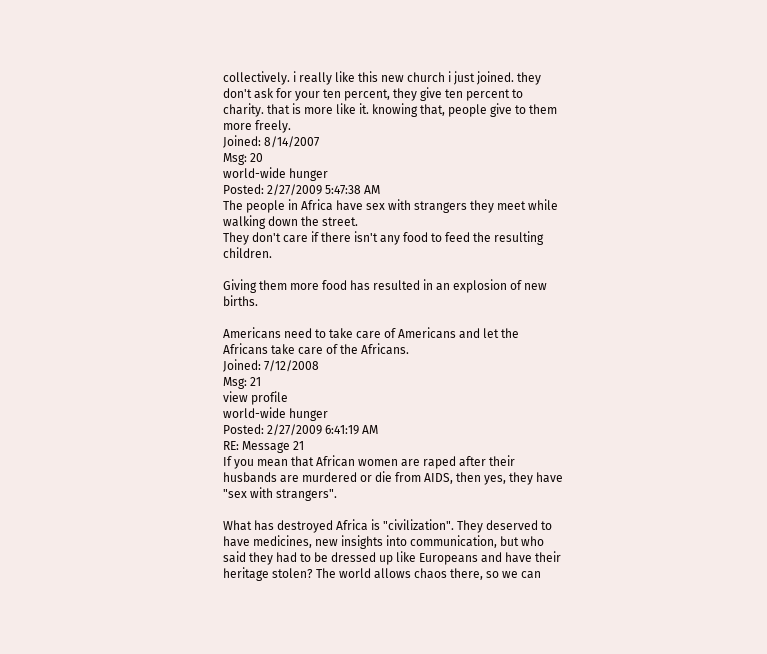collectively. i really like this new church i just joined. they don't ask for your ten percent, they give ten percent to charity. that is more like it. knowing that, people give to them more freely.
Joined: 8/14/2007
Msg: 20
world-wide hunger
Posted: 2/27/2009 5:47:38 AM
The people in Africa have sex with strangers they meet while walking down the street.
They don't care if there isn't any food to feed the resulting children.

Giving them more food has resulted in an explosion of new births.

Americans need to take care of Americans and let the Africans take care of the Africans.
Joined: 7/12/2008
Msg: 21
view profile
world-wide hunger
Posted: 2/27/2009 6:41:19 AM
RE: Message 21
If you mean that African women are raped after their husbands are murdered or die from AIDS, then yes, they have "sex with strangers".

What has destroyed Africa is "civilization". They deserved to have medicines, new insights into communication, but who said they had to be dressed up like Europeans and have their heritage stolen? The world allows chaos there, so we can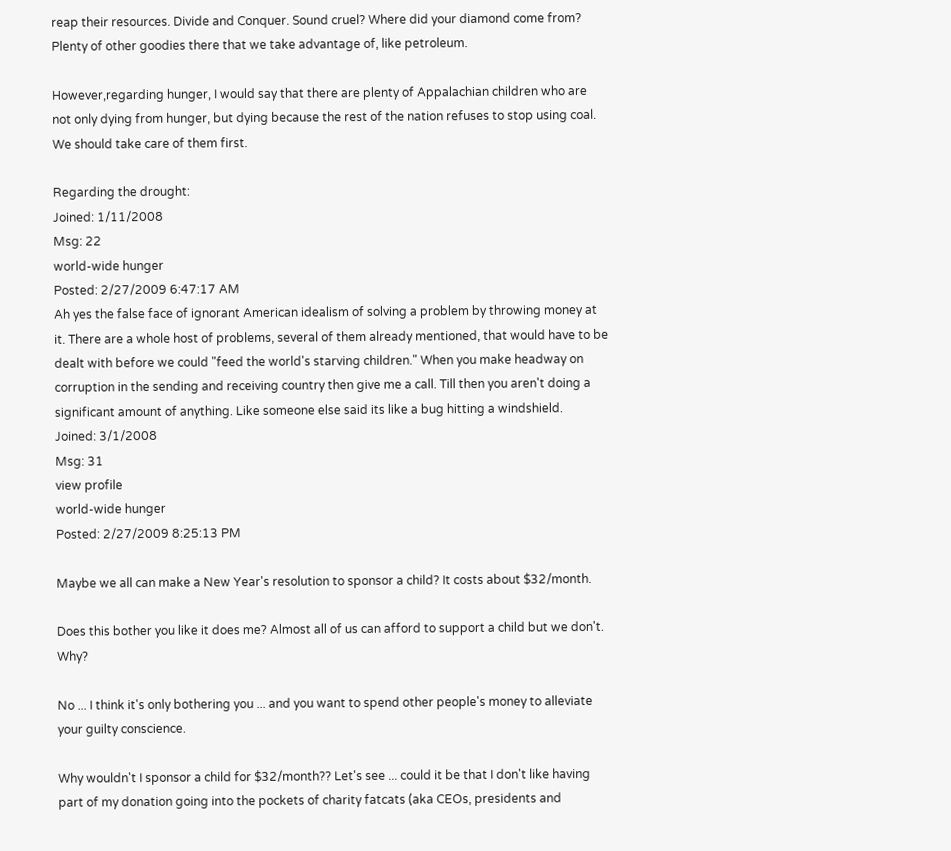reap their resources. Divide and Conquer. Sound cruel? Where did your diamond come from? Plenty of other goodies there that we take advantage of, like petroleum.

However,regarding hunger, I would say that there are plenty of Appalachian children who are not only dying from hunger, but dying because the rest of the nation refuses to stop using coal. We should take care of them first.

Regarding the drought:
Joined: 1/11/2008
Msg: 22
world-wide hunger
Posted: 2/27/2009 6:47:17 AM
Ah yes the false face of ignorant American idealism of solving a problem by throwing money at it. There are a whole host of problems, several of them already mentioned, that would have to be dealt with before we could "feed the world's starving children." When you make headway on corruption in the sending and receiving country then give me a call. Till then you aren't doing a significant amount of anything. Like someone else said its like a bug hitting a windshield.
Joined: 3/1/2008
Msg: 31
view profile
world-wide hunger
Posted: 2/27/2009 8:25:13 PM

Maybe we all can make a New Year's resolution to sponsor a child? It costs about $32/month.

Does this bother you like it does me? Almost all of us can afford to support a child but we don't. Why?

No ... I think it's only bothering you ... and you want to spend other people's money to alleviate your guilty conscience.

Why wouldn't I sponsor a child for $32/month?? Let's see ... could it be that I don't like having part of my donation going into the pockets of charity fatcats (aka CEOs, presidents and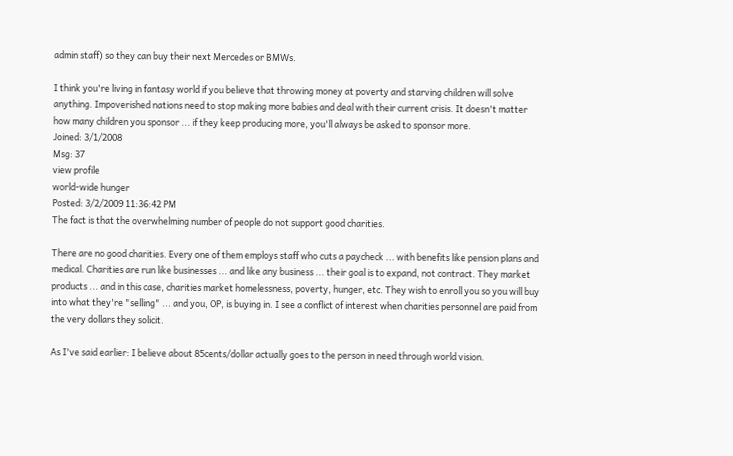admin staff) so they can buy their next Mercedes or BMWs.

I think you're living in fantasy world if you believe that throwing money at poverty and starving children will solve anything. Impoverished nations need to stop making more babies and deal with their current crisis. It doesn't matter how many children you sponsor ... if they keep producing more, you'll always be asked to sponsor more.
Joined: 3/1/2008
Msg: 37
view profile
world-wide hunger
Posted: 3/2/2009 11:36:42 PM
The fact is that the overwhelming number of people do not support good charities.

There are no good charities. Every one of them employs staff who cuts a paycheck ... with benefits like pension plans and medical. Charities are run like businesses ... and like any business ... their goal is to expand, not contract. They market products ... and in this case, charities market homelessness, poverty, hunger, etc. They wish to enroll you so you will buy into what they're "selling" ... and you, OP, is buying in. I see a conflict of interest when charities personnel are paid from the very dollars they solicit.

As I've said earlier: I believe about 85cents/dollar actually goes to the person in need through world vision.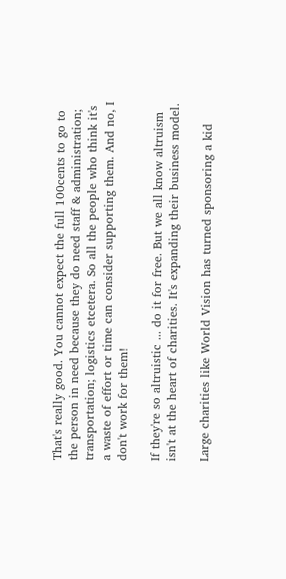That's really good. You cannot expect the full 100cents to go to the person in need because they do need staff & administration; transportation; logistics etcetera. So all the people who think it's a waste of effort or time can consider supporting them. And no, I don't work for them!

If they're so altruistic ... do it for free. But we all know altruism isn't at the heart of charities. It's expanding their business model.

Large charities like World Vision has turned sponsoring a kid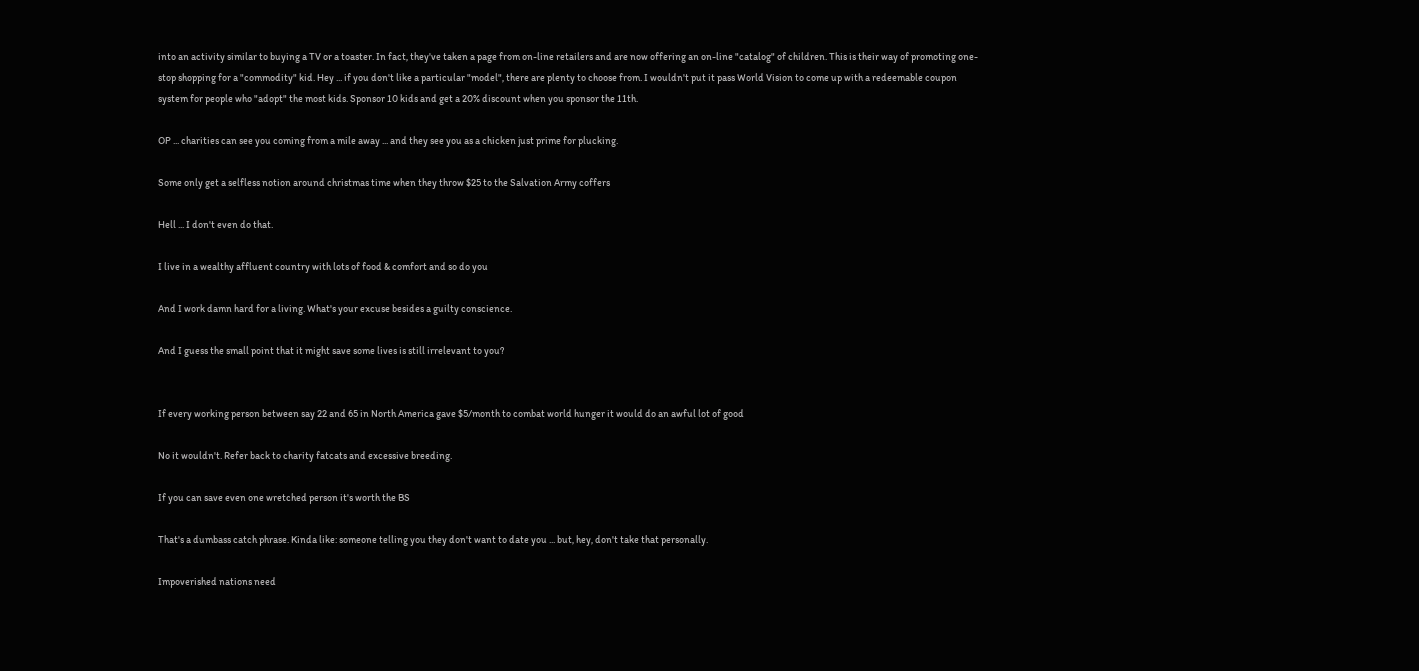into an activity similar to buying a TV or a toaster. In fact, they've taken a page from on-line retailers and are now offering an on-line "catalog" of children. This is their way of promoting one-stop shopping for a "commodity" kid. Hey ... if you don't like a particular "model", there are plenty to choose from. I wouldn't put it pass World Vision to come up with a redeemable coupon system for people who "adopt" the most kids. Sponsor 10 kids and get a 20% discount when you sponsor the 11th.

OP ... charities can see you coming from a mile away ... and they see you as a chicken just prime for plucking.

Some only get a selfless notion around christmas time when they throw $25 to the Salvation Army coffers

Hell ... I don't even do that.

I live in a wealthy affluent country with lots of food & comfort and so do you

And I work damn hard for a living. What's your excuse besides a guilty conscience.

And I guess the small point that it might save some lives is still irrelevant to you?


If every working person between say 22 and 65 in North America gave $5/month to combat world hunger it would do an awful lot of good

No it wouldn't. Refer back to charity fatcats and excessive breeding.

If you can save even one wretched person it's worth the BS

That's a dumbass catch phrase. Kinda like: someone telling you they don't want to date you ... but, hey, don't take that personally.

Impoverished nations need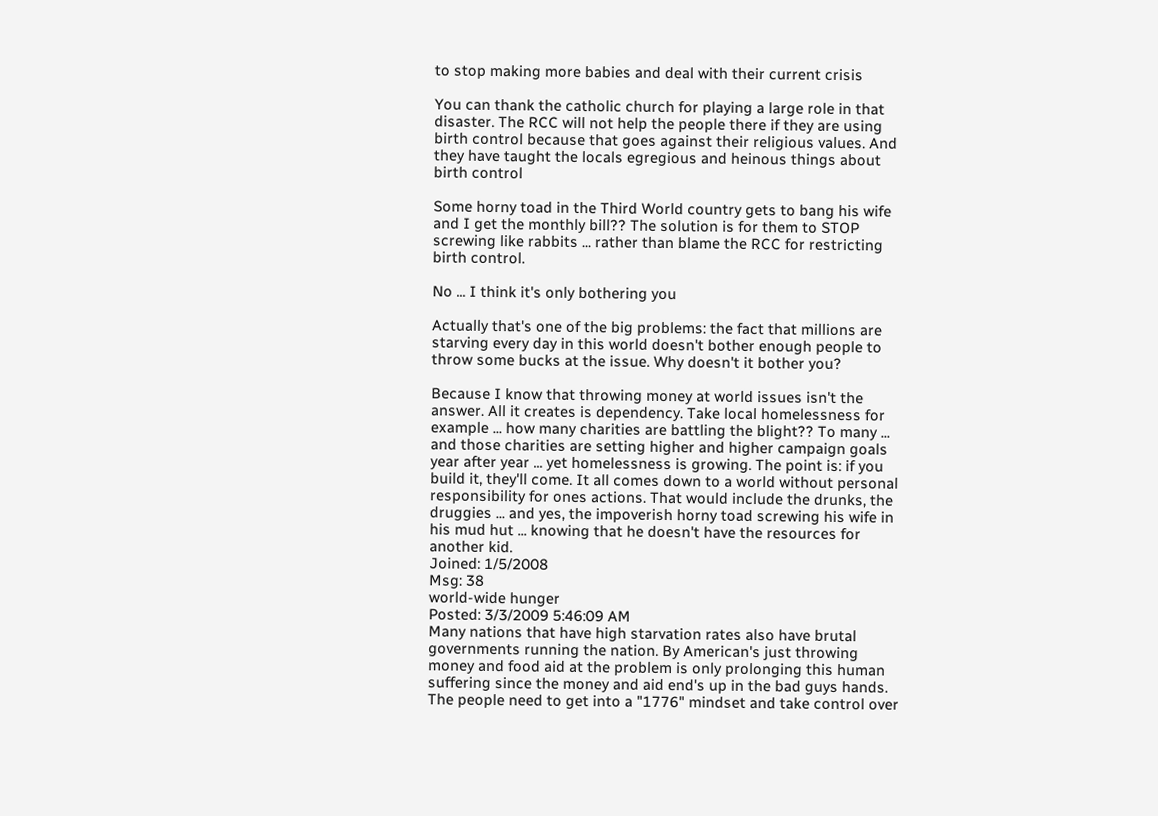to stop making more babies and deal with their current crisis

You can thank the catholic church for playing a large role in that disaster. The RCC will not help the people there if they are using birth control because that goes against their religious values. And they have taught the locals egregious and heinous things about birth control

Some horny toad in the Third World country gets to bang his wife and I get the monthly bill?? The solution is for them to STOP screwing like rabbits ... rather than blame the RCC for restricting birth control.

No ... I think it's only bothering you

Actually that's one of the big problems: the fact that millions are starving every day in this world doesn't bother enough people to throw some bucks at the issue. Why doesn't it bother you?

Because I know that throwing money at world issues isn't the answer. All it creates is dependency. Take local homelessness for example ... how many charities are battling the blight?? To many ... and those charities are setting higher and higher campaign goals year after year ... yet homelessness is growing. The point is: if you build it, they'll come. It all comes down to a world without personal responsibility for ones actions. That would include the drunks, the druggies ... and yes, the impoverish horny toad screwing his wife in his mud hut ... knowing that he doesn't have the resources for another kid.
Joined: 1/5/2008
Msg: 38
world-wide hunger
Posted: 3/3/2009 5:46:09 AM
Many nations that have high starvation rates also have brutal governments running the nation. By American's just throwing money and food aid at the problem is only prolonging this human suffering since the money and aid end's up in the bad guys hands. The people need to get into a "1776" mindset and take control over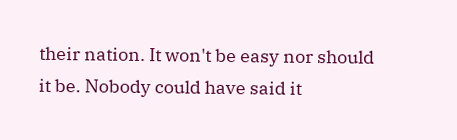their nation. It won't be easy nor should it be. Nobody could have said it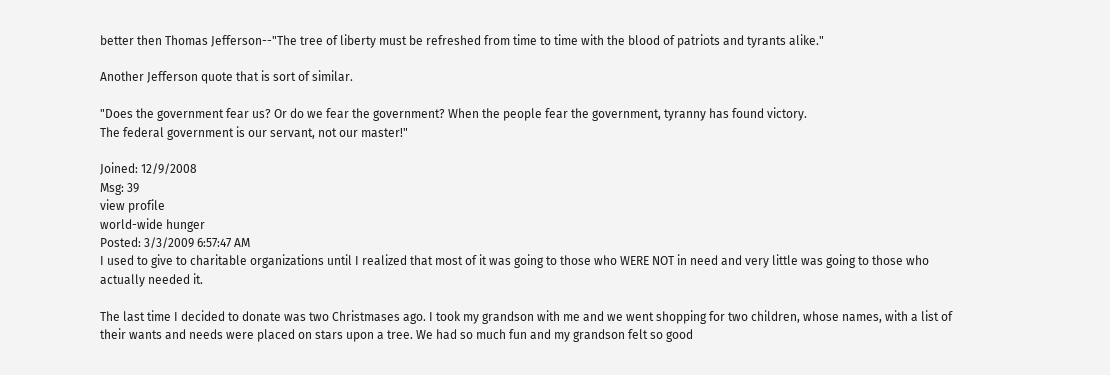better then Thomas Jefferson--"The tree of liberty must be refreshed from time to time with the blood of patriots and tyrants alike."

Another Jefferson quote that is sort of similar.

"Does the government fear us? Or do we fear the government? When the people fear the government, tyranny has found victory.
The federal government is our servant, not our master!"

Joined: 12/9/2008
Msg: 39
view profile
world-wide hunger
Posted: 3/3/2009 6:57:47 AM
I used to give to charitable organizations until I realized that most of it was going to those who WERE NOT in need and very little was going to those who actually needed it.

The last time I decided to donate was two Christmases ago. I took my grandson with me and we went shopping for two children, whose names, with a list of their wants and needs were placed on stars upon a tree. We had so much fun and my grandson felt so good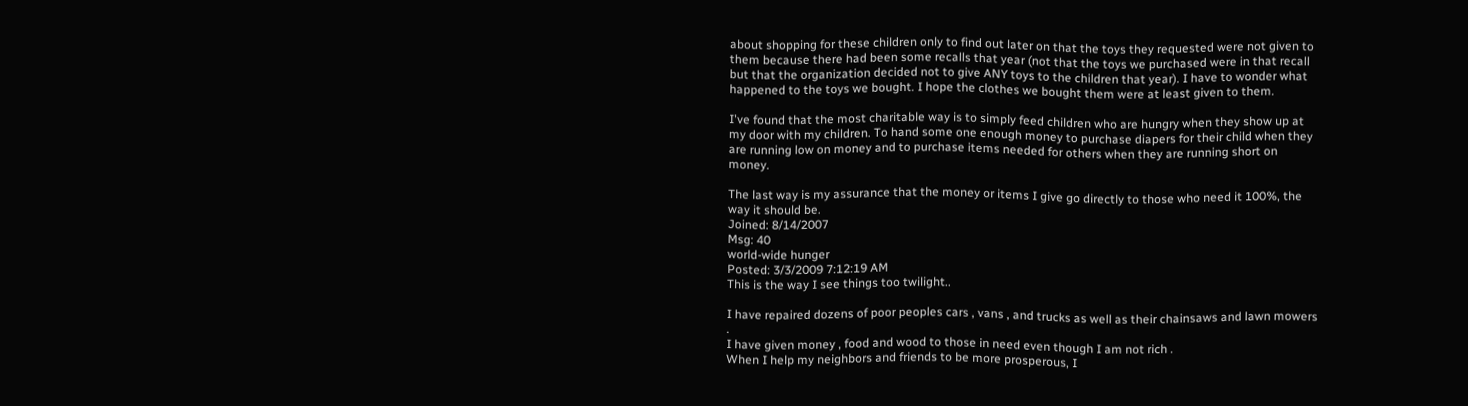about shopping for these children only to find out later on that the toys they requested were not given to them because there had been some recalls that year (not that the toys we purchased were in that recall but that the organization decided not to give ANY toys to the children that year). I have to wonder what happened to the toys we bought. I hope the clothes we bought them were at least given to them.

I've found that the most charitable way is to simply feed children who are hungry when they show up at my door with my children. To hand some one enough money to purchase diapers for their child when they are running low on money and to purchase items needed for others when they are running short on money.

The last way is my assurance that the money or items I give go directly to those who need it 100%, the way it should be.
Joined: 8/14/2007
Msg: 40
world-wide hunger
Posted: 3/3/2009 7:12:19 AM
This is the way I see things too twilight..

I have repaired dozens of poor peoples cars , vans , and trucks as well as their chainsaws and lawn mowers .
I have given money , food and wood to those in need even though I am not rich .
When I help my neighbors and friends to be more prosperous, I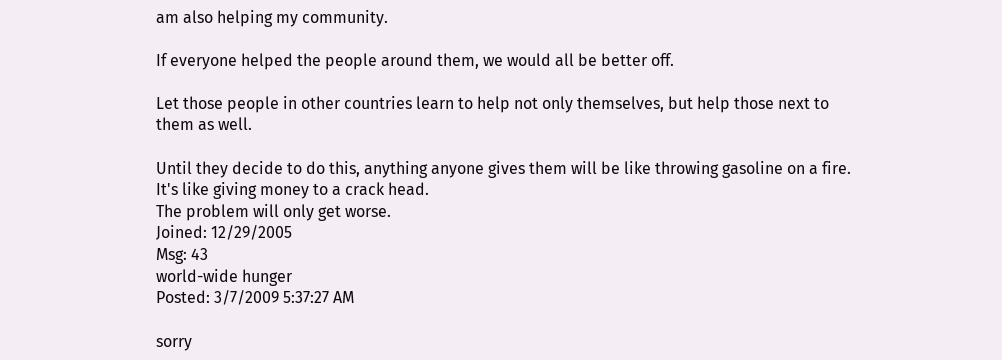am also helping my community.

If everyone helped the people around them, we would all be better off.

Let those people in other countries learn to help not only themselves, but help those next to them as well.

Until they decide to do this, anything anyone gives them will be like throwing gasoline on a fire.
It's like giving money to a crack head.
The problem will only get worse.
Joined: 12/29/2005
Msg: 43
world-wide hunger
Posted: 3/7/2009 5:37:27 AM

sorry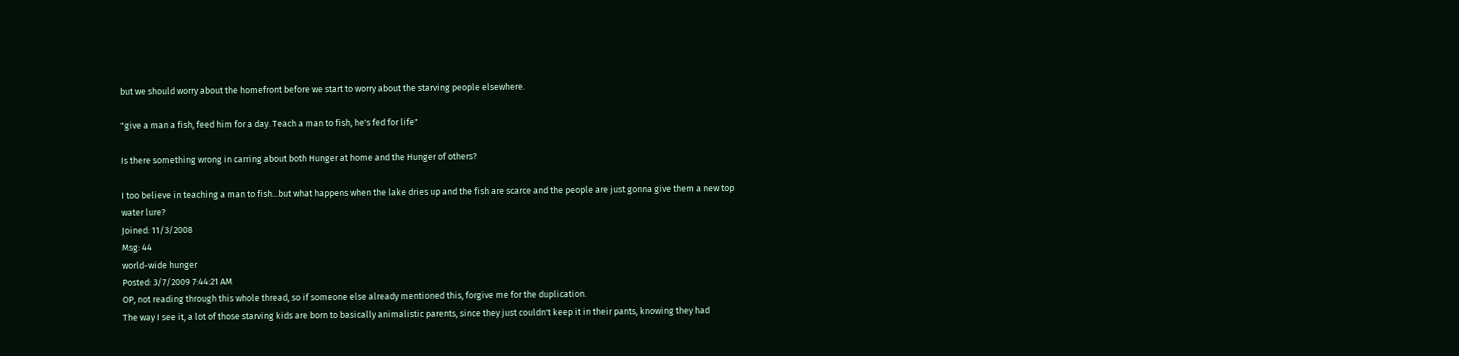but we should worry about the homefront before we start to worry about the starving people elsewhere.

"give a man a fish, feed him for a day. Teach a man to fish, he's fed for life"

Is there something wrong in carring about both Hunger at home and the Hunger of others?

I too believe in teaching a man to fish...but what happens when the lake dries up and the fish are scarce and the people are just gonna give them a new top water lure?
Joined: 11/3/2008
Msg: 44
world-wide hunger
Posted: 3/7/2009 7:44:21 AM
OP, not reading through this whole thread, so if someone else already mentioned this, forgive me for the duplication.
The way I see it, a lot of those starving kids are born to basically animalistic parents, since they just couldn't keep it in their pants, knowing they had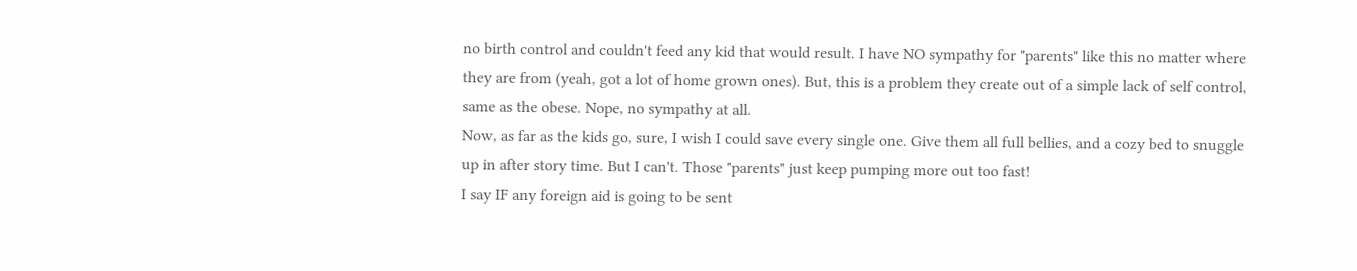no birth control and couldn't feed any kid that would result. I have NO sympathy for "parents" like this no matter where they are from (yeah, got a lot of home grown ones). But, this is a problem they create out of a simple lack of self control, same as the obese. Nope, no sympathy at all.
Now, as far as the kids go, sure, I wish I could save every single one. Give them all full bellies, and a cozy bed to snuggle up in after story time. But I can't. Those "parents" just keep pumping more out too fast!
I say IF any foreign aid is going to be sent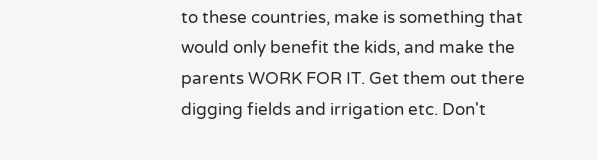to these countries, make is something that would only benefit the kids, and make the parents WORK FOR IT. Get them out there digging fields and irrigation etc. Don't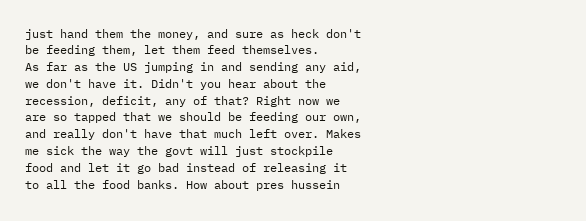just hand them the money, and sure as heck don't be feeding them, let them feed themselves.
As far as the US jumping in and sending any aid, we don't have it. Didn't you hear about the recession, deficit, any of that? Right now we are so tapped that we should be feeding our own, and really don't have that much left over. Makes me sick the way the govt will just stockpile food and let it go bad instead of releasing it to all the food banks. How about pres hussein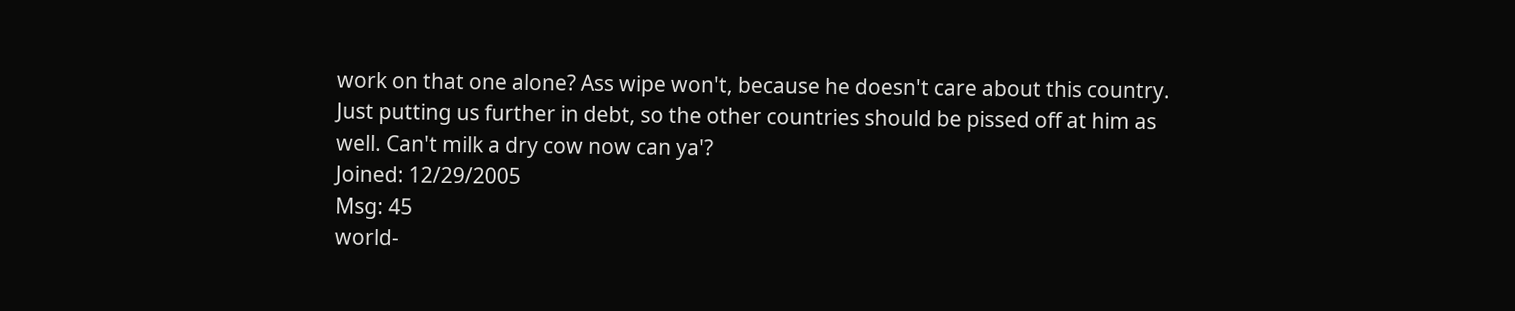work on that one alone? Ass wipe won't, because he doesn't care about this country. Just putting us further in debt, so the other countries should be pissed off at him as well. Can't milk a dry cow now can ya'?
Joined: 12/29/2005
Msg: 45
world-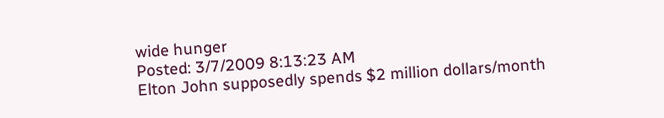wide hunger
Posted: 3/7/2009 8:13:23 AM
Elton John supposedly spends $2 million dollars/month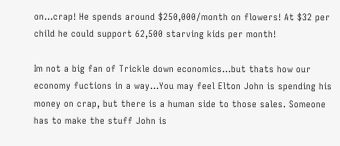on...crap! He spends around $250,000/month on flowers! At $32 per child he could support 62,500 starving kids per month!

Im not a big fan of Trickle down economics...but thats how our economy fuctions in a way...You may feel Elton John is spending his money on crap, but there is a human side to those sales. Someone has to make the stuff John is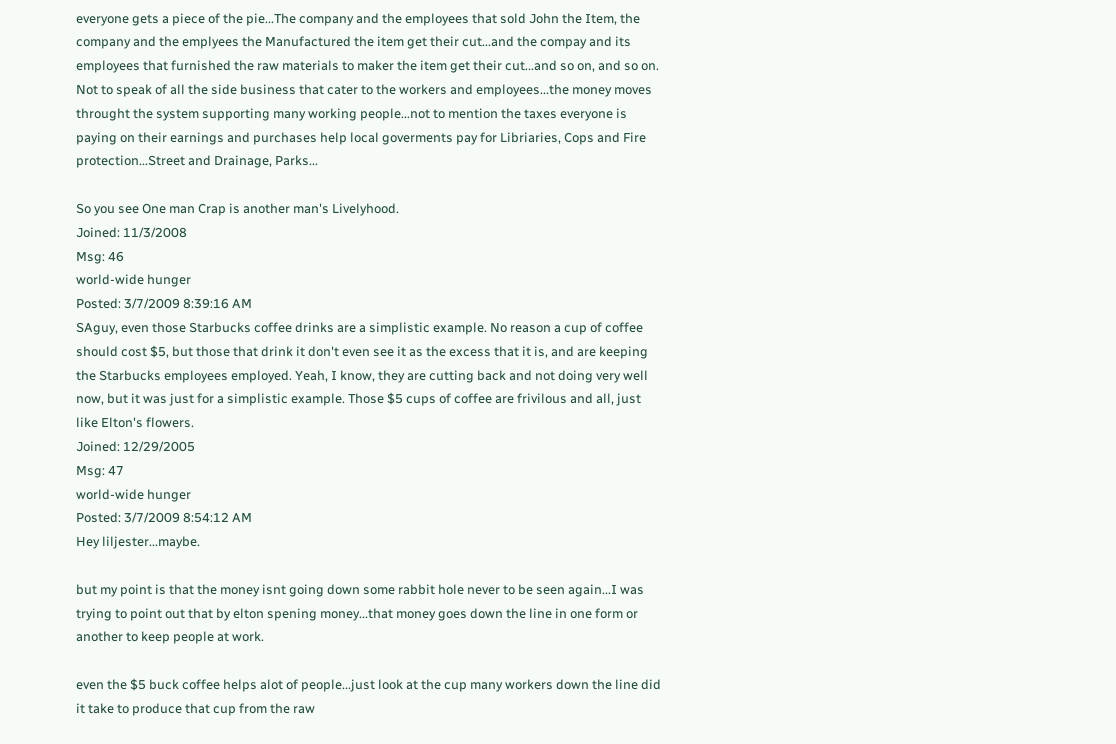everyone gets a piece of the pie...The company and the employees that sold John the Item, the company and the emplyees the Manufactured the item get their cut...and the compay and its employees that furnished the raw materials to maker the item get their cut...and so on, and so on. Not to speak of all the side business that cater to the workers and employees...the money moves throught the system supporting many working people...not to mention the taxes everyone is paying on their earnings and purchases help local goverments pay for Libriaries, Cops and Fire protection...Street and Drainage, Parks...

So you see One man Crap is another man's Livelyhood.
Joined: 11/3/2008
Msg: 46
world-wide hunger
Posted: 3/7/2009 8:39:16 AM
SAguy, even those Starbucks coffee drinks are a simplistic example. No reason a cup of coffee should cost $5, but those that drink it don't even see it as the excess that it is, and are keeping the Starbucks employees employed. Yeah, I know, they are cutting back and not doing very well now, but it was just for a simplistic example. Those $5 cups of coffee are frivilous and all, just like Elton's flowers.
Joined: 12/29/2005
Msg: 47
world-wide hunger
Posted: 3/7/2009 8:54:12 AM
Hey liljester...maybe.

but my point is that the money isnt going down some rabbit hole never to be seen again...I was trying to point out that by elton spening money...that money goes down the line in one form or another to keep people at work.

even the $5 buck coffee helps alot of people...just look at the cup many workers down the line did it take to produce that cup from the raw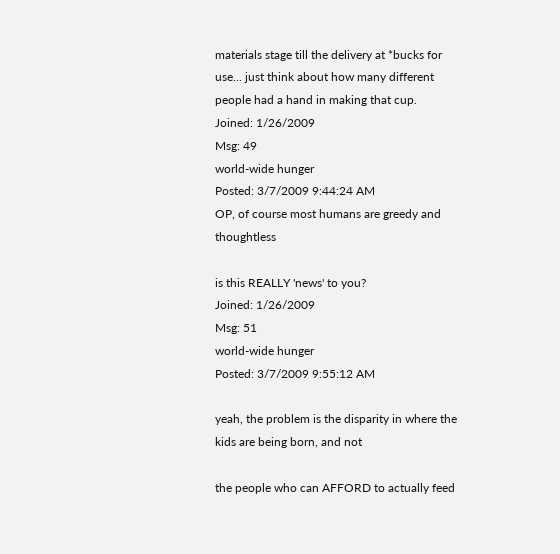materials stage till the delivery at *bucks for use... just think about how many different people had a hand in making that cup.
Joined: 1/26/2009
Msg: 49
world-wide hunger
Posted: 3/7/2009 9:44:24 AM
OP, of course most humans are greedy and thoughtless

is this REALLY 'news' to you?
Joined: 1/26/2009
Msg: 51
world-wide hunger
Posted: 3/7/2009 9:55:12 AM

yeah, the problem is the disparity in where the kids are being born, and not

the people who can AFFORD to actually feed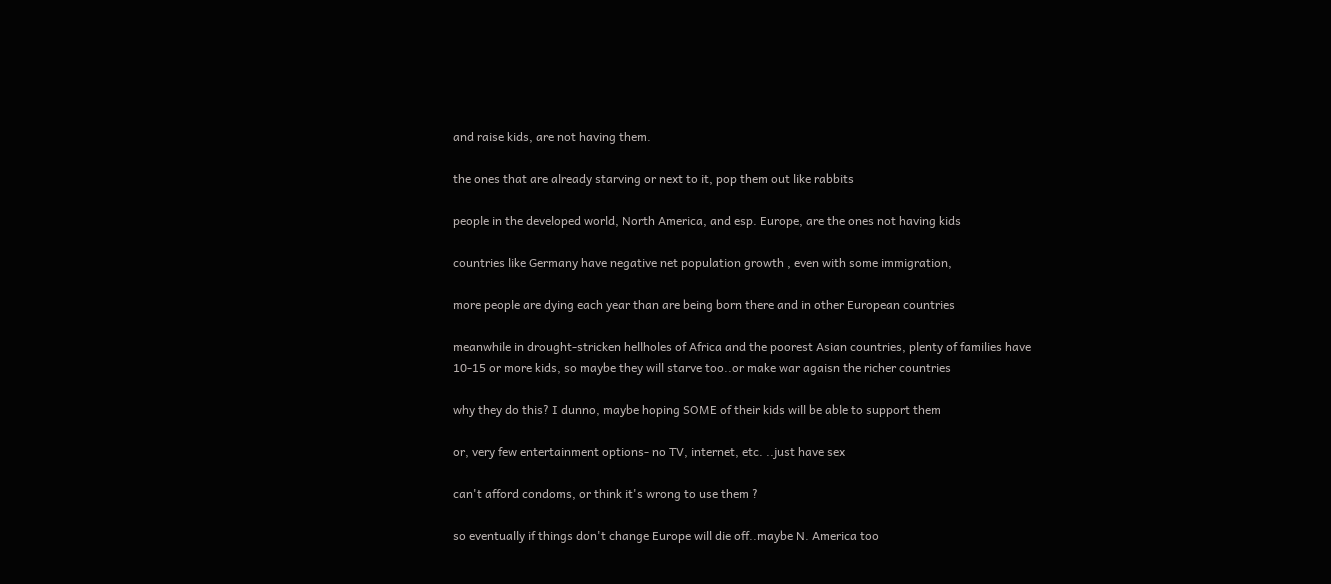and raise kids, are not having them.

the ones that are already starving or next to it, pop them out like rabbits

people in the developed world, North America, and esp. Europe, are the ones not having kids

countries like Germany have negative net population growth , even with some immigration,

more people are dying each year than are being born there and in other European countries

meanwhile in drought-stricken hellholes of Africa and the poorest Asian countries, plenty of families have 10-15 or more kids, so maybe they will starve too..or make war agaisn the richer countries

why they do this? I dunno, maybe hoping SOME of their kids will be able to support them

or, very few entertainment options- no TV, internet, etc. ..just have sex

can't afford condoms, or think it's wrong to use them ?

so eventually if things don't change Europe will die off..maybe N. America too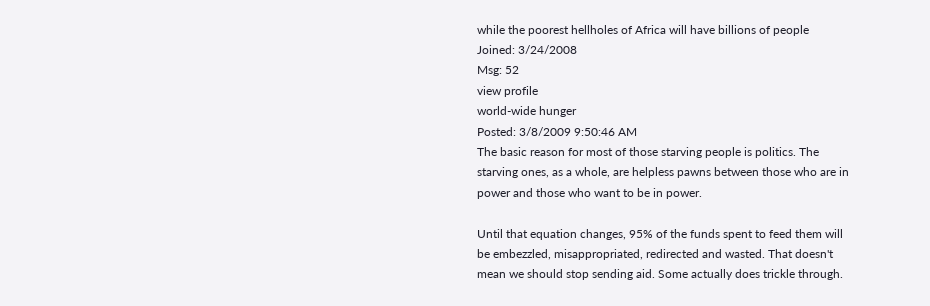while the poorest hellholes of Africa will have billions of people
Joined: 3/24/2008
Msg: 52
view profile
world-wide hunger
Posted: 3/8/2009 9:50:46 AM
The basic reason for most of those starving people is politics. The starving ones, as a whole, are helpless pawns between those who are in power and those who want to be in power.

Until that equation changes, 95% of the funds spent to feed them will be embezzled, misappropriated, redirected and wasted. That doesn't mean we should stop sending aid. Some actually does trickle through.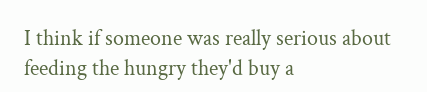I think if someone was really serious about feeding the hungry they'd buy a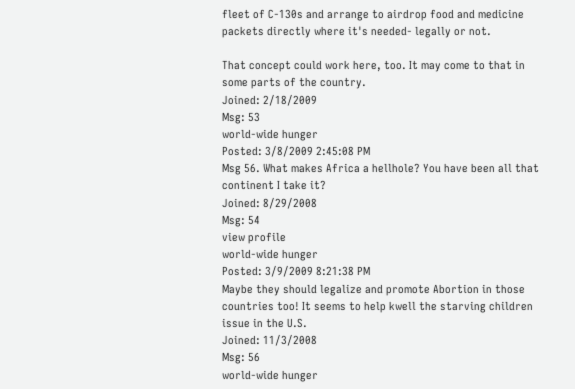fleet of C-130s and arrange to airdrop food and medicine packets directly where it's needed- legally or not.

That concept could work here, too. It may come to that in some parts of the country.
Joined: 2/18/2009
Msg: 53
world-wide hunger
Posted: 3/8/2009 2:45:08 PM
Msg 56. What makes Africa a hellhole? You have been all that continent I take it?
Joined: 8/29/2008
Msg: 54
view profile
world-wide hunger
Posted: 3/9/2009 8:21:38 PM
Maybe they should legalize and promote Abortion in those countries too! It seems to help kwell the starving children issue in the U.S.
Joined: 11/3/2008
Msg: 56
world-wide hunger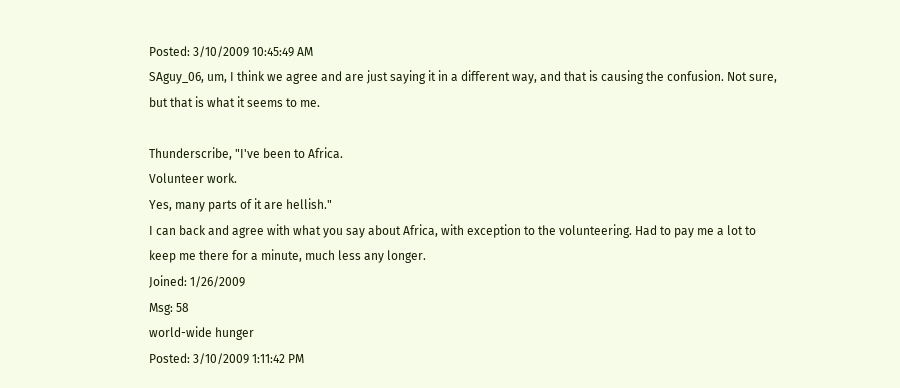Posted: 3/10/2009 10:45:49 AM
SAguy_06, um, I think we agree and are just saying it in a different way, and that is causing the confusion. Not sure, but that is what it seems to me.

Thunderscribe, "I've been to Africa.
Volunteer work.
Yes, many parts of it are hellish."
I can back and agree with what you say about Africa, with exception to the volunteering. Had to pay me a lot to keep me there for a minute, much less any longer.
Joined: 1/26/2009
Msg: 58
world-wide hunger
Posted: 3/10/2009 1:11:42 PM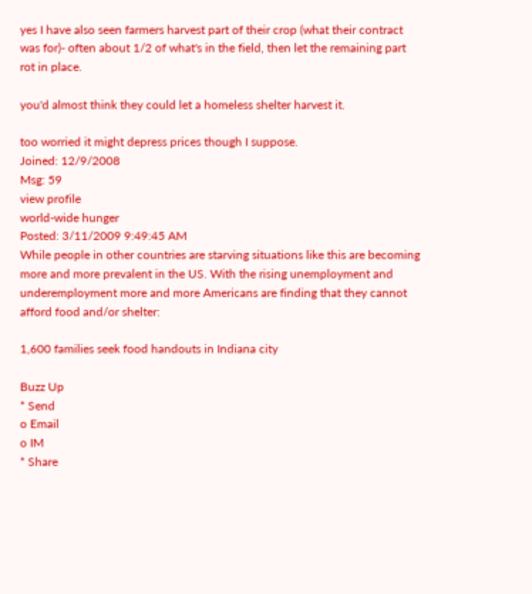yes I have also seen farmers harvest part of their crop (what their contract was for)- often about 1/2 of what's in the field, then let the remaining part rot in place.

you'd almost think they could let a homeless shelter harvest it.

too worried it might depress prices though I suppose.
Joined: 12/9/2008
Msg: 59
view profile
world-wide hunger
Posted: 3/11/2009 9:49:45 AM
While people in other countries are starving situations like this are becoming more and more prevalent in the US. With the rising unemployment and underemployment more and more Americans are finding that they cannot afford food and/or shelter:

1,600 families seek food handouts in Indiana city

Buzz Up
* Send
o Email
o IM
* Share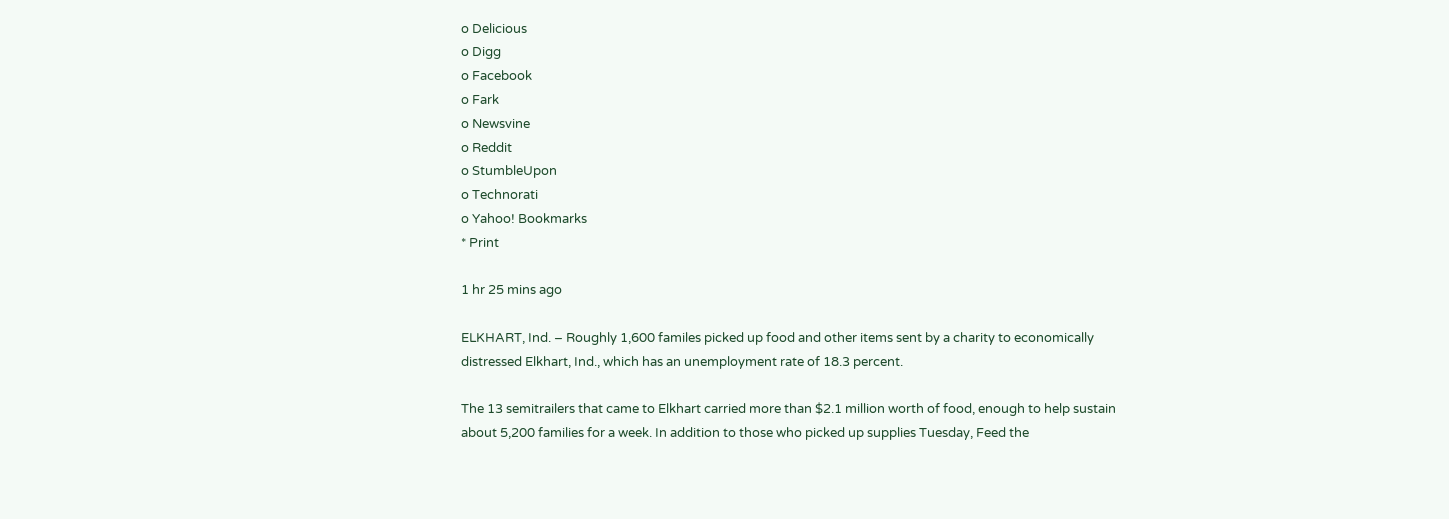o Delicious
o Digg
o Facebook
o Fark
o Newsvine
o Reddit
o StumbleUpon
o Technorati
o Yahoo! Bookmarks
* Print

1 hr 25 mins ago

ELKHART, Ind. – Roughly 1,600 familes picked up food and other items sent by a charity to economically distressed Elkhart, Ind., which has an unemployment rate of 18.3 percent.

The 13 semitrailers that came to Elkhart carried more than $2.1 million worth of food, enough to help sustain about 5,200 families for a week. In addition to those who picked up supplies Tuesday, Feed the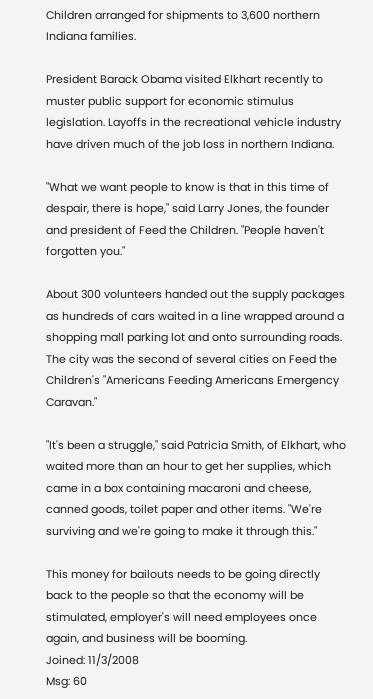Children arranged for shipments to 3,600 northern Indiana families.

President Barack Obama visited Elkhart recently to muster public support for economic stimulus legislation. Layoffs in the recreational vehicle industry have driven much of the job loss in northern Indiana.

"What we want people to know is that in this time of despair, there is hope," said Larry Jones, the founder and president of Feed the Children. "People haven't forgotten you."

About 300 volunteers handed out the supply packages as hundreds of cars waited in a line wrapped around a shopping mall parking lot and onto surrounding roads. The city was the second of several cities on Feed the Children's "Americans Feeding Americans Emergency Caravan."

"It's been a struggle," said Patricia Smith, of Elkhart, who waited more than an hour to get her supplies, which came in a box containing macaroni and cheese, canned goods, toilet paper and other items. "We're surviving and we're going to make it through this."

This money for bailouts needs to be going directly back to the people so that the economy will be stimulated, employer's will need employees once again, and business will be booming.
Joined: 11/3/2008
Msg: 60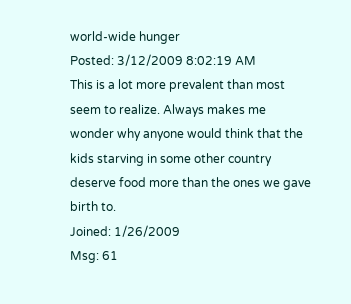world-wide hunger
Posted: 3/12/2009 8:02:19 AM
This is a lot more prevalent than most seem to realize. Always makes me wonder why anyone would think that the kids starving in some other country deserve food more than the ones we gave birth to.
Joined: 1/26/2009
Msg: 61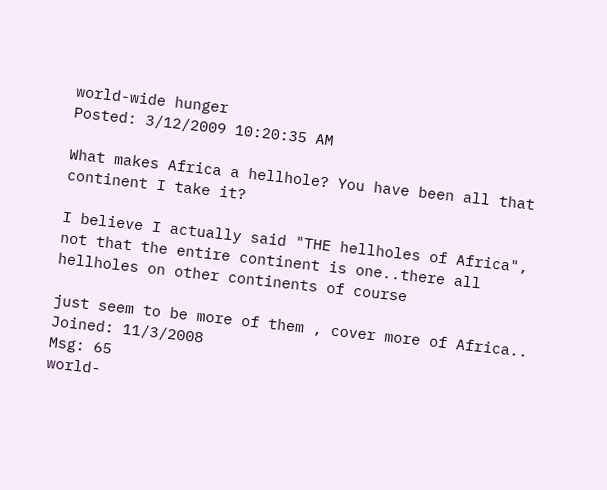world-wide hunger
Posted: 3/12/2009 10:20:35 AM

What makes Africa a hellhole? You have been all that continent I take it?

I believe I actually said "THE hellholes of Africa", not that the entire continent is one..there all hellholes on other continents of course

just seem to be more of them , cover more of Africa..
Joined: 11/3/2008
Msg: 65
world-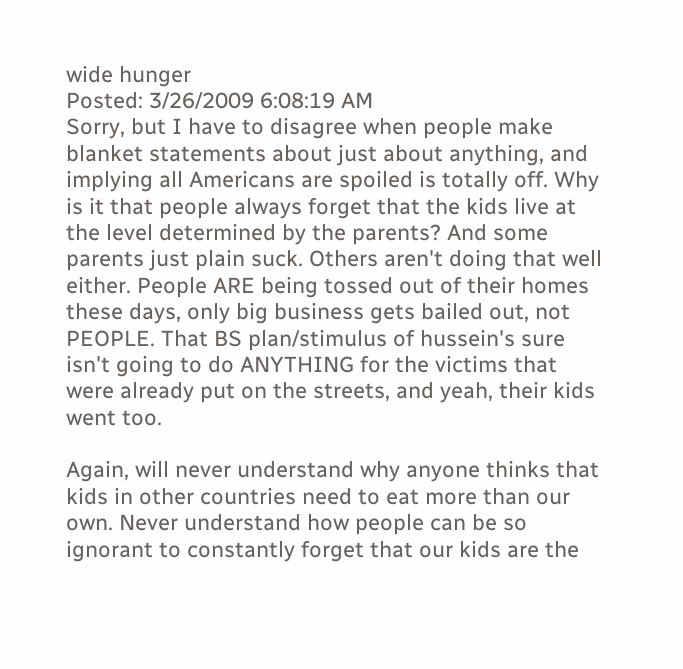wide hunger
Posted: 3/26/2009 6:08:19 AM
Sorry, but I have to disagree when people make blanket statements about just about anything, and implying all Americans are spoiled is totally off. Why is it that people always forget that the kids live at the level determined by the parents? And some parents just plain suck. Others aren't doing that well either. People ARE being tossed out of their homes these days, only big business gets bailed out, not PEOPLE. That BS plan/stimulus of hussein's sure isn't going to do ANYTHING for the victims that were already put on the streets, and yeah, their kids went too.

Again, will never understand why anyone thinks that kids in other countries need to eat more than our own. Never understand how people can be so ignorant to constantly forget that our kids are the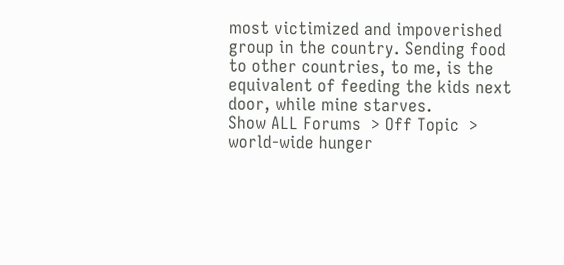most victimized and impoverished group in the country. Sending food to other countries, to me, is the equivalent of feeding the kids next door, while mine starves.
Show ALL Forums  > Off Topic  > world-wide hunger